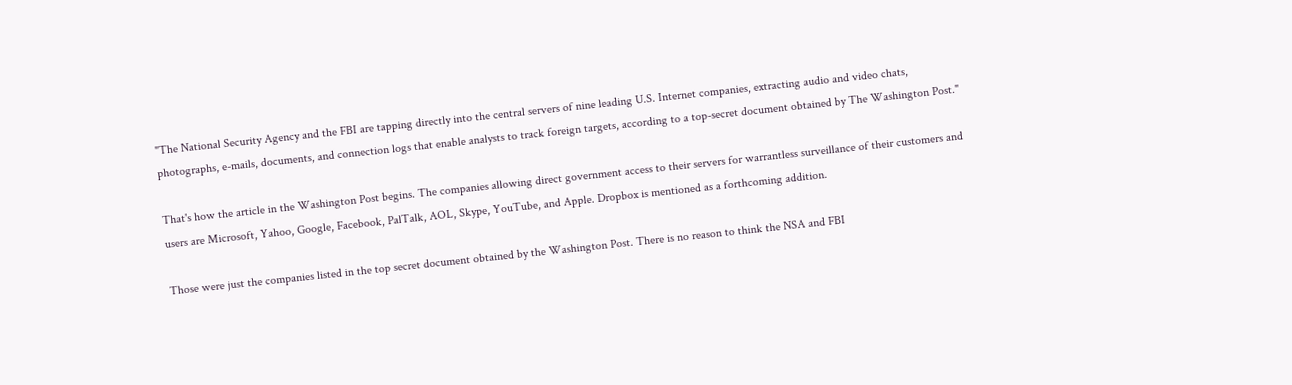"The National Security Agency and the FBI are tapping directly into the central servers of nine leading U.S. Internet companies, extracting audio and video chats, photographs, e-mails, documents, and connection logs that enable analysts to track foreign targets, according to a top-secret document obtained by The Washington Post."

That's how the article in the Washington Post begins. The companies allowing direct government access to their servers for warrantless surveillance of their customers and users are Microsoft, Yahoo, Google, Facebook, PalTalk, AOL, Skype, YouTube, and Apple. Dropbox is mentioned as a forthcoming addition.

Those were just the companies listed in the top secret document obtained by the Washington Post. There is no reason to think the NSA and FBI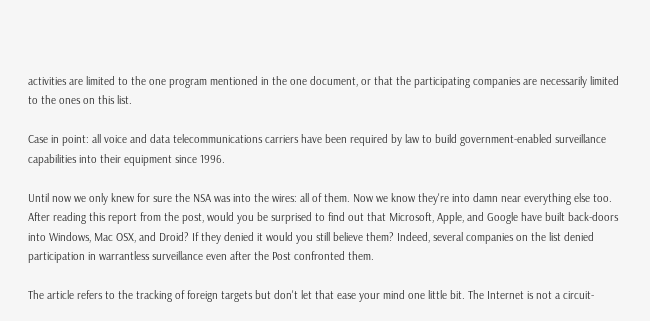activities are limited to the one program mentioned in the one document, or that the participating companies are necessarily limited to the ones on this list.

Case in point: all voice and data telecommunications carriers have been required by law to build government-enabled surveillance capabilities into their equipment since 1996.

Until now we only knew for sure the NSA was into the wires: all of them. Now we know they're into damn near everything else too. After reading this report from the post, would you be surprised to find out that Microsoft, Apple, and Google have built back-doors into Windows, Mac OSX, and Droid? If they denied it would you still believe them? Indeed, several companies on the list denied participation in warrantless surveillance even after the Post confronted them.

The article refers to the tracking of foreign targets but don't let that ease your mind one little bit. The Internet is not a circuit-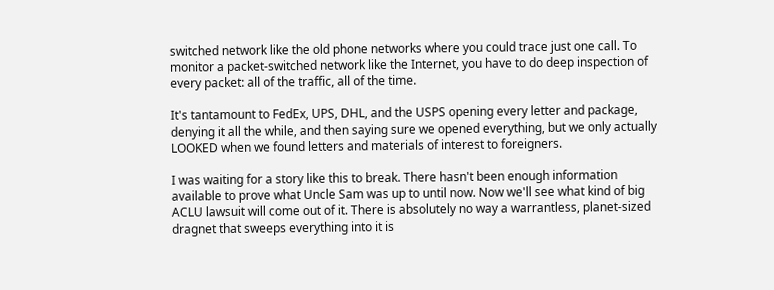switched network like the old phone networks where you could trace just one call. To monitor a packet-switched network like the Internet, you have to do deep inspection of every packet: all of the traffic, all of the time.

It's tantamount to FedEx, UPS, DHL, and the USPS opening every letter and package, denying it all the while, and then saying sure we opened everything, but we only actually LOOKED when we found letters and materials of interest to foreigners.

I was waiting for a story like this to break. There hasn't been enough information available to prove what Uncle Sam was up to until now. Now we'll see what kind of big ACLU lawsuit will come out of it. There is absolutely no way a warrantless, planet-sized dragnet that sweeps everything into it is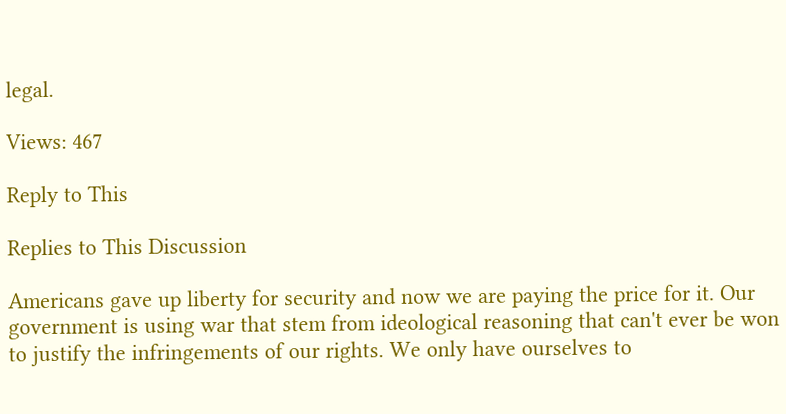legal.

Views: 467

Reply to This

Replies to This Discussion

Americans gave up liberty for security and now we are paying the price for it. Our government is using war that stem from ideological reasoning that can't ever be won to justify the infringements of our rights. We only have ourselves to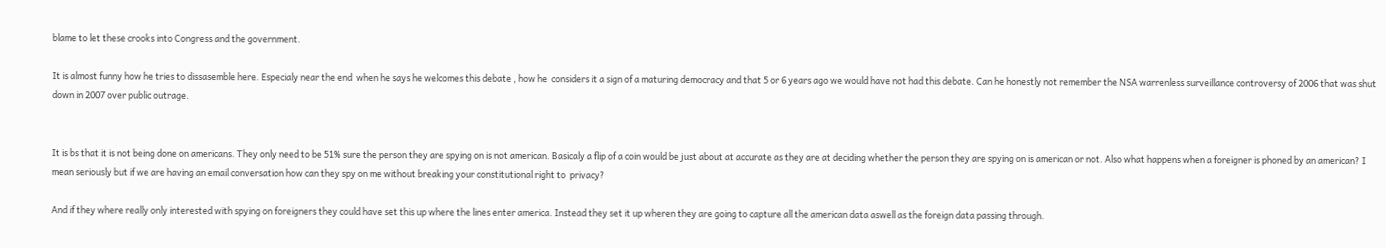blame to let these crooks into Congress and the government.

It is almost funny how he tries to dissasemble here. Especialy near the end  when he says he welcomes this debate , how he  considers it a sign of a maturing democracy and that 5 or 6 years ago we would have not had this debate. Can he honestly not remember the NSA warrenless surveillance controversy of 2006 that was shut down in 2007 over public outrage.


It is bs that it is not being done on americans. They only need to be 51% sure the person they are spying on is not american. Basicaly a flip of a coin would be just about at accurate as they are at deciding whether the person they are spying on is american or not. Also what happens when a foreigner is phoned by an american? I mean seriously but if we are having an email conversation how can they spy on me without breaking your constitutional right to  privacy?

And if they where really only interested with spying on foreigners they could have set this up where the lines enter america. Instead they set it up wheren they are going to capture all the american data aswell as the foreign data passing through.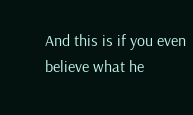And this is if you even believe what he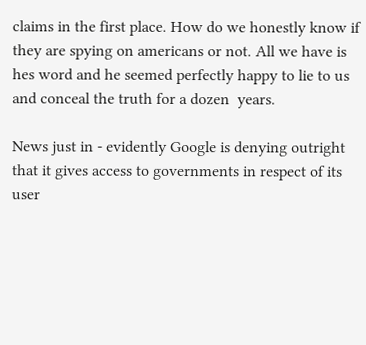claims in the first place. How do we honestly know if they are spying on americans or not. All we have is hes word and he seemed perfectly happy to lie to us and conceal the truth for a dozen  years.

News just in - evidently Google is denying outright that it gives access to governments in respect of its user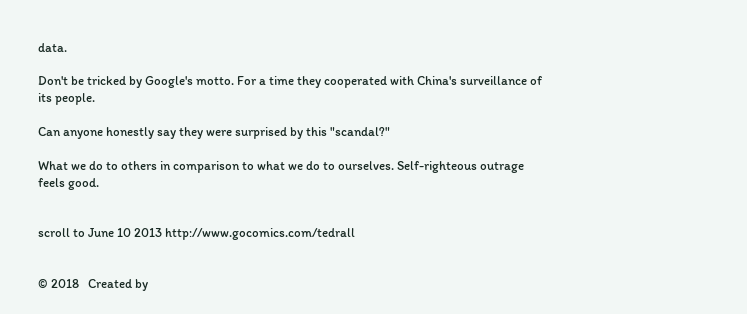data.

Don't be tricked by Google's motto. For a time they cooperated with China's surveillance of its people.

Can anyone honestly say they were surprised by this "scandal?"

What we do to others in comparison to what we do to ourselves. Self-righteous outrage feels good.


scroll to June 10 2013 http://www.gocomics.com/tedrall


© 2018   Created by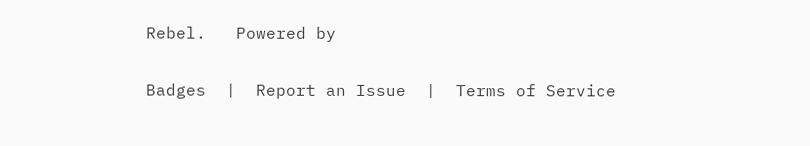Rebel.   Powered by

Badges  |  Report an Issue  |  Terms of Service